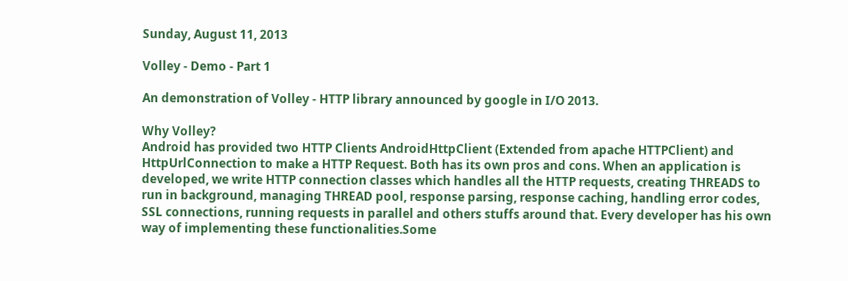Sunday, August 11, 2013

Volley - Demo - Part 1

An demonstration of Volley - HTTP library announced by google in I/O 2013.

Why Volley?
Android has provided two HTTP Clients AndroidHttpClient (Extended from apache HTTPClient) and HttpUrlConnection to make a HTTP Request. Both has its own pros and cons. When an application is developed, we write HTTP connection classes which handles all the HTTP requests, creating THREADS to run in background, managing THREAD pool, response parsing, response caching, handling error codes, SSL connections, running requests in parallel and others stuffs around that. Every developer has his own way of implementing these functionalities.Some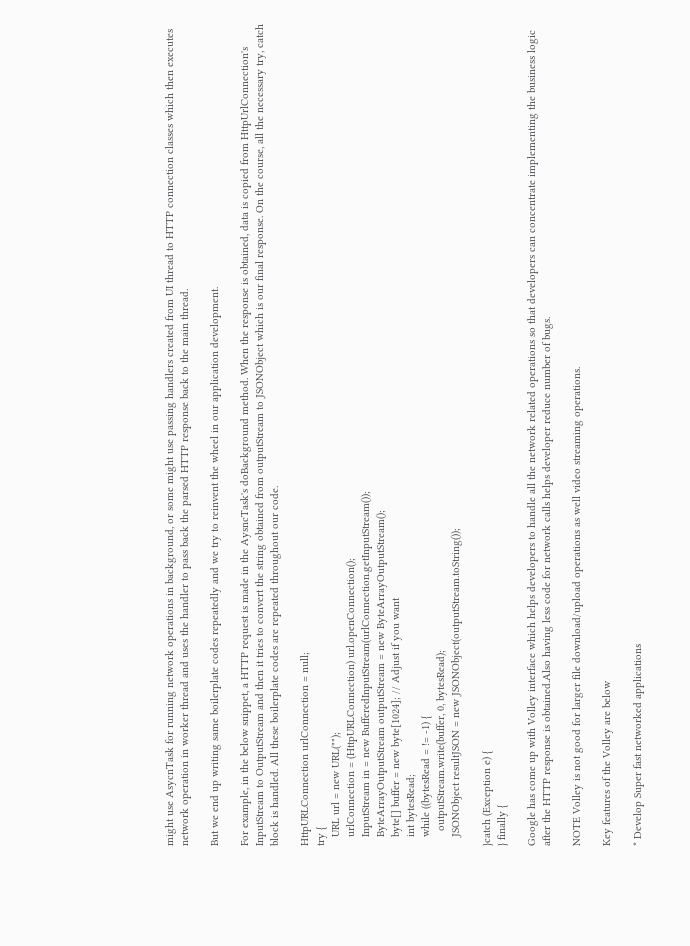might use AsycnTask for running network operations in background, or some might use passing handlers created from UI thread to HTTP connection classes which then executes network operation in worker thread and uses the handler to pass back the parsed HTTP response back to the main thread.

But we end up writing same boilerplate codes repeatedly and we try to reinvent the wheel in our application development.

For example, in the below snippet, a HTTP request is made in the AysncTask's doBackground method. When the response is obtained, data is copied from HttpUrlConnection's InputStream to OutputStream and then it tries to convert the string obtained from outputStream to JSONObject which is our final response. On the course, all the necessary try, catch block is handled. All these boilerplate codes are repeated throughout our code.

HttpURLConnection urlConnection = null;
try {
   URL url = new URL("");
   urlConnection = (HttpURLConnection) url.openConnection();
   InputStream in = new BufferedInputStream(urlConnection.getInputStream());
   ByteArrayOutputStream outputStream = new ByteArrayOutputStream();
   byte[] buffer = new byte[1024]; // Adjust if you want
   int bytesRead;
   while ((bytesRead = != -1) {
     outputStream.write(buffer, 0, bytesRead);
   JSONObject resultJSON = new JSONObject(outputStream.toString());

}catch (Exception e) {
} finally {

Google has come up with Volley interface which helps developers to handle all the network related operations so that developers can concentrate implementing the business logic after the HTTP response is obtained.Also having less code for network calls helps developer reduce number of bugs.

NOTE Volley is not good for larger file download/upload operations as well video streaming operations.

Key features of the Volley are below

* Develop Super fast networked applications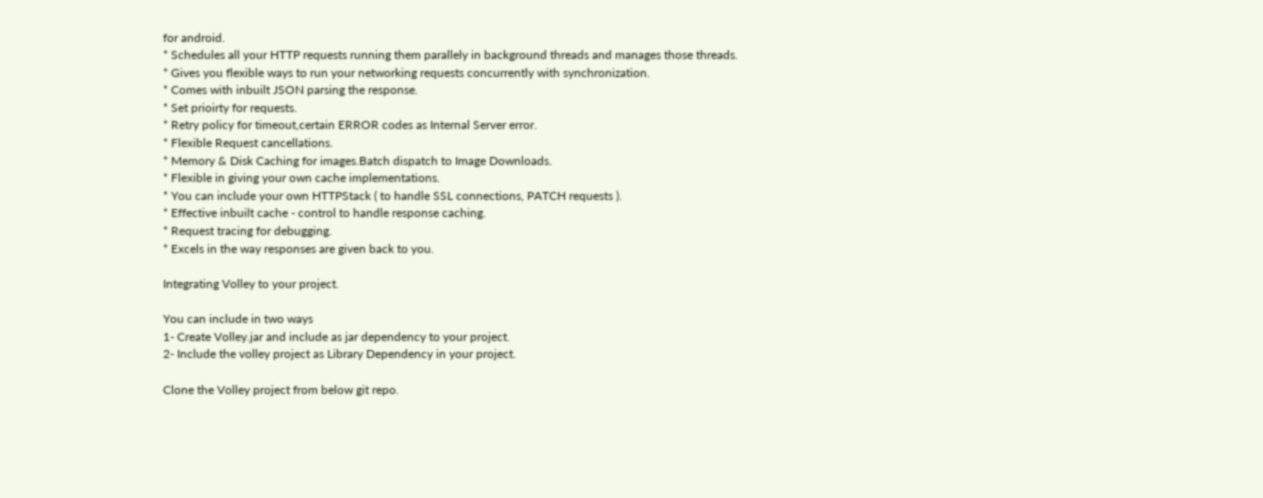for android.
* Schedules all your HTTP requests running them parallely in background threads and manages those threads.
* Gives you flexible ways to run your networking requests concurrently with synchronization.
* Comes with inbuilt JSON parsing the response.
* Set prioirty for requests.
* Retry policy for timeout,certain ERROR codes as Internal Server error.
* Flexible Request cancellations.
* Memory & Disk Caching for images.Batch dispatch to Image Downloads.
* Flexible in giving your own cache implementations.
* You can include your own HTTPStack ( to handle SSL connections, PATCH requests ).
* Effective inbuilt cache - control to handle response caching.
* Request tracing for debugging.
* Excels in the way responses are given back to you.

Integrating Volley to your project.

You can include in two ways
1- Create Volley.jar and include as jar dependency to your project.
2- Include the volley project as Library Dependency in your project.

Clone the Volley project from below git repo.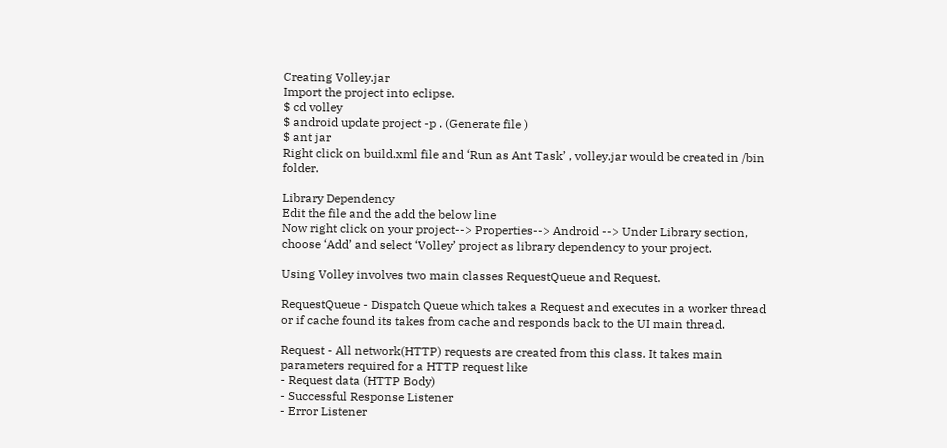Creating Volley.jar
Import the project into eclipse.
$ cd volley
$ android update project -p . (Generate file )
$ ant jar
Right click on build.xml file and ‘Run as Ant Task’ , volley.jar would be created in /bin folder.

Library Dependency
Edit the file and the add the below line
Now right click on your project--> Properties--> Android --> Under Library section, choose ‘Add’ and select ‘Volley’ project as library dependency to your project.

Using Volley involves two main classes RequestQueue and Request.

RequestQueue - Dispatch Queue which takes a Request and executes in a worker thread or if cache found its takes from cache and responds back to the UI main thread.

Request - All network(HTTP) requests are created from this class. It takes main parameters required for a HTTP request like
- Request data (HTTP Body)
- Successful Response Listener
- Error Listener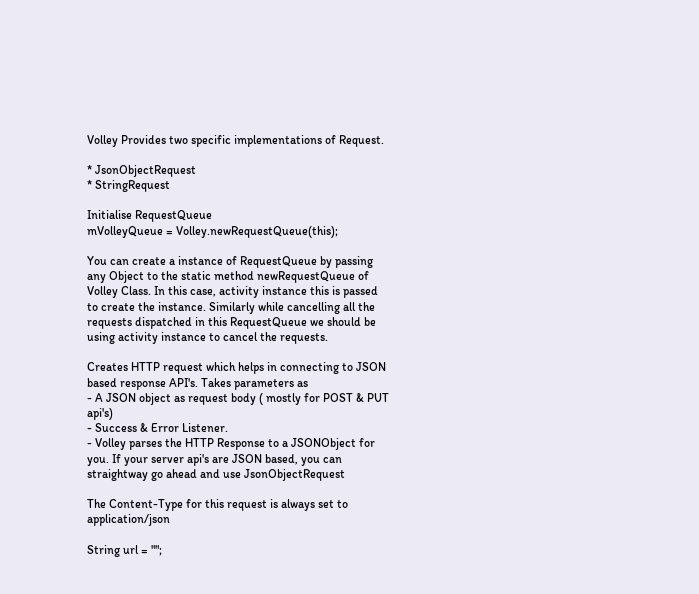Volley Provides two specific implementations of Request.

* JsonObjectRequest
* StringRequest

Initialise RequestQueue
mVolleyQueue = Volley.newRequestQueue(this);

You can create a instance of RequestQueue by passing any Object to the static method newRequestQueue of Volley Class. In this case, activity instance this is passed to create the instance. Similarly while cancelling all the requests dispatched in this RequestQueue we should be using activity instance to cancel the requests.

Creates HTTP request which helps in connecting to JSON based response API's. Takes parameters as
- A JSON object as request body ( mostly for POST & PUT api's)
- Success & Error Listener.
- Volley parses the HTTP Response to a JSONObject for you. If your server api's are JSON based, you can straightway go ahead and use JsonObjectRequest

The Content-Type for this request is always set to application/json

String url = "";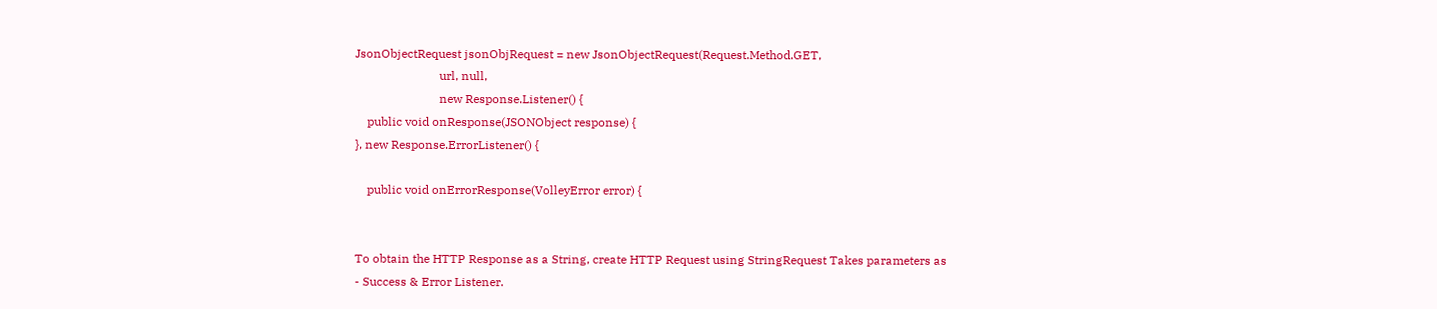JsonObjectRequest jsonObjRequest = new JsonObjectRequest(Request.Method.GET,
                            url, null,
                            new Response.Listener() {
    public void onResponse(JSONObject response) {
}, new Response.ErrorListener() {

    public void onErrorResponse(VolleyError error) {


To obtain the HTTP Response as a String, create HTTP Request using StringRequest Takes parameters as
- Success & Error Listener.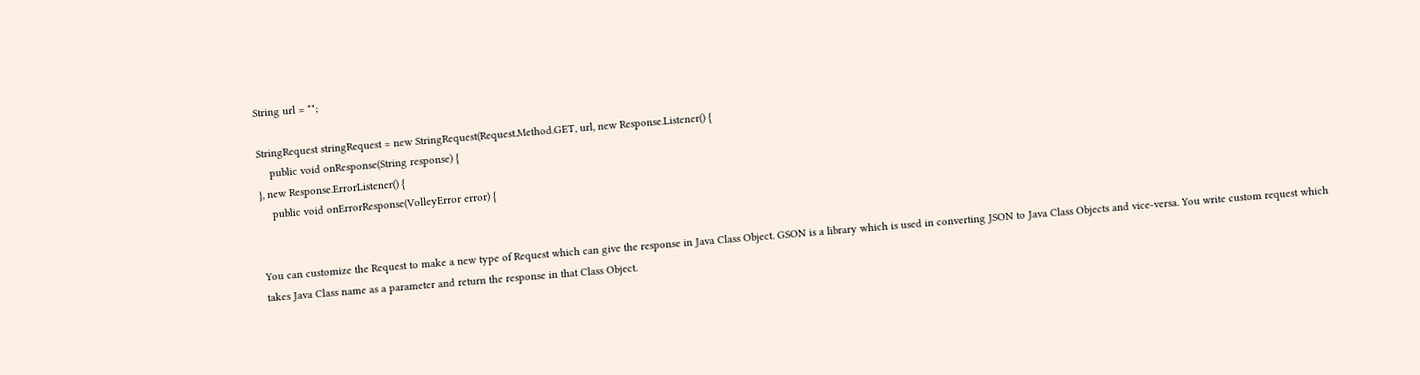String url = "";

StringRequest stringRequest = new StringRequest(Request.Method.GET, url, new Response.Listener() {
    public void onResponse(String response) {
}, new Response.ErrorListener() {
    public void onErrorResponse(VolleyError error) {


You can customize the Request to make a new type of Request which can give the response in Java Class Object. GSON is a library which is used in converting JSON to Java Class Objects and vice-versa. You write custom request which takes Java Class name as a parameter and return the response in that Class Object.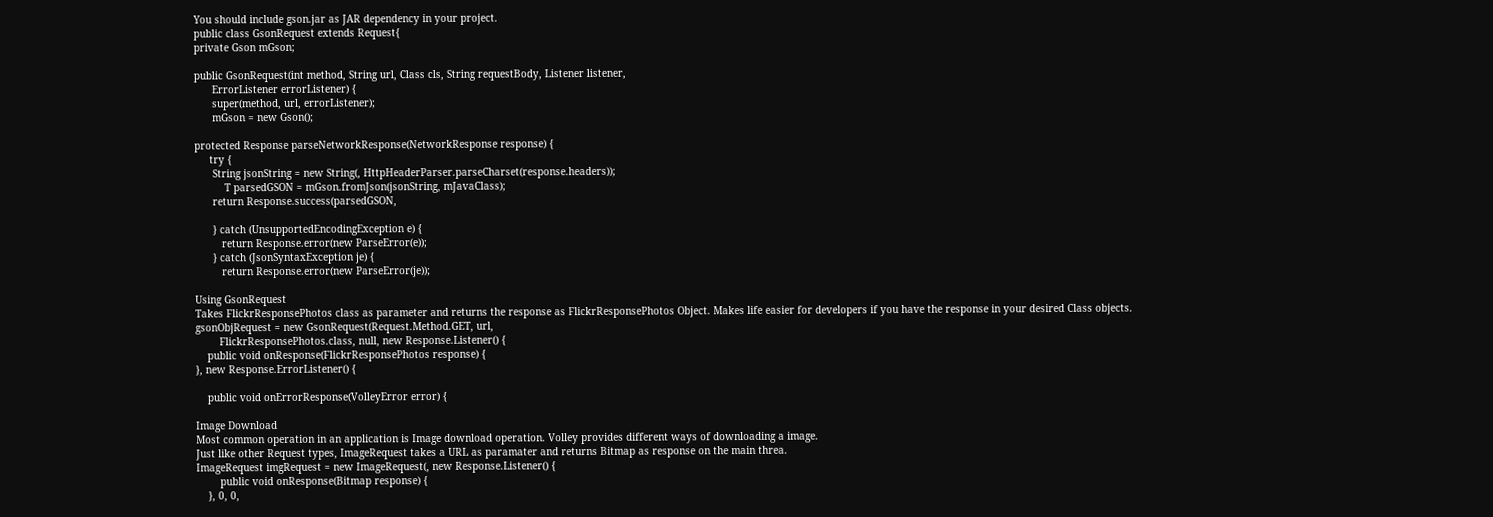You should include gson.jar as JAR dependency in your project.
public class GsonRequest extends Request{
private Gson mGson;

public GsonRequest(int method, String url, Class cls, String requestBody, Listener listener,
      ErrorListener errorListener) {
      super(method, url, errorListener);
      mGson = new Gson();

protected Response parseNetworkResponse(NetworkResponse response) {
     try {
      String jsonString = new String(, HttpHeaderParser.parseCharset(response.headers));
          T parsedGSON = mGson.fromJson(jsonString, mJavaClass);
      return Response.success(parsedGSON,

      } catch (UnsupportedEncodingException e) {
         return Response.error(new ParseError(e));
      } catch (JsonSyntaxException je) {
         return Response.error(new ParseError(je));

Using GsonRequest
Takes FlickrResponsePhotos class as parameter and returns the response as FlickrResponsePhotos Object. Makes life easier for developers if you have the response in your desired Class objects.
gsonObjRequest = new GsonRequest(Request.Method.GET, url,
        FlickrResponsePhotos.class, null, new Response.Listener() {
    public void onResponse(FlickrResponsePhotos response) {
}, new Response.ErrorListener() {

    public void onErrorResponse(VolleyError error) {

Image Download
Most common operation in an application is Image download operation. Volley provides different ways of downloading a image.
Just like other Request types, ImageRequest takes a URL as paramater and returns Bitmap as response on the main threa.
ImageRequest imgRequest = new ImageRequest(, new Response.Listener() {
        public void onResponse(Bitmap response) {
    }, 0, 0,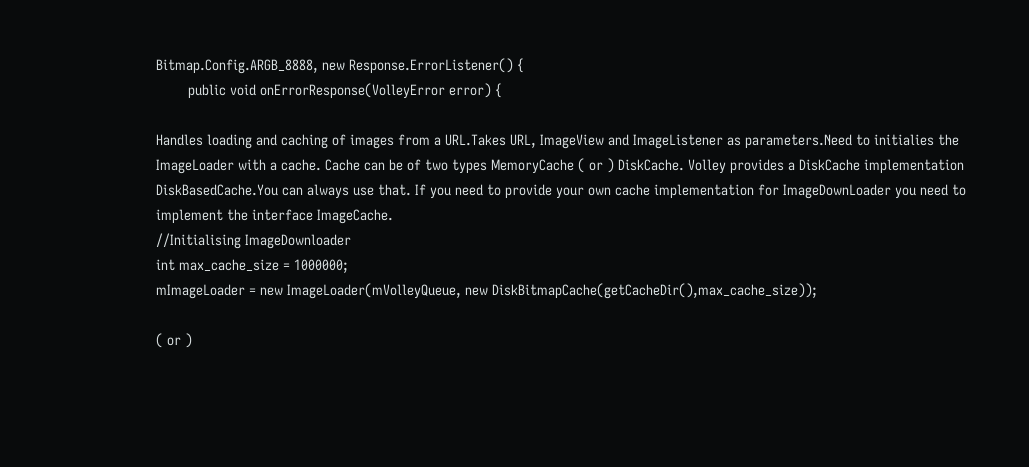Bitmap.Config.ARGB_8888, new Response.ErrorListener() {
        public void onErrorResponse(VolleyError error) {

Handles loading and caching of images from a URL.Takes URL, ImageView and ImageListener as parameters.Need to initialies the ImageLoader with a cache. Cache can be of two types MemoryCache ( or ) DiskCache. Volley provides a DiskCache implementation DiskBasedCache.You can always use that. If you need to provide your own cache implementation for ImageDownLoader you need to implement the interface ImageCache.
//Initialising ImageDownloader
int max_cache_size = 1000000;
mImageLoader = new ImageLoader(mVolleyQueue, new DiskBitmapCache(getCacheDir(),max_cache_size));

( or )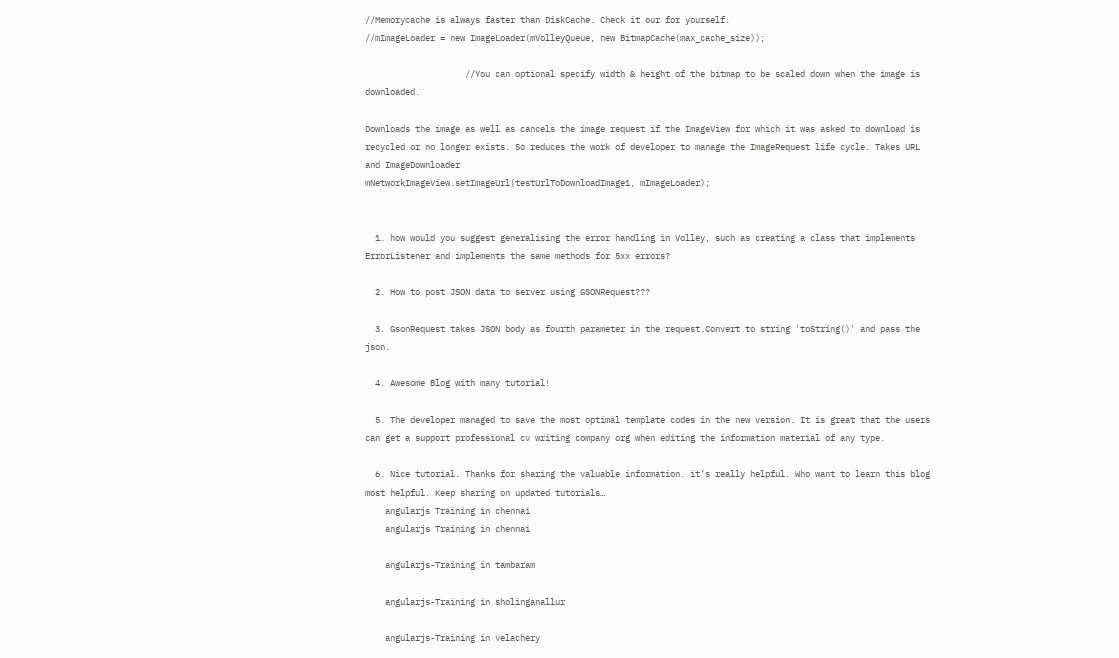//Memorycache is always faster than DiskCache. Check it our for yourself.
//mImageLoader = new ImageLoader(mVolleyQueue, new BitmapCache(max_cache_size));

                    //You can optional specify width & height of the bitmap to be scaled down when the image is downloaded.

Downloads the image as well as cancels the image request if the ImageView for which it was asked to download is recycled or no longer exists. So reduces the work of developer to manage the ImageRequest life cycle. Takes URL and ImageDownloader
mNetworkImageView.setImageUrl(testUrlToDownloadImage1, mImageLoader);


  1. how would you suggest generalising the error handling in Volley, such as creating a class that implements ErrorListener and implements the same methods for 5xx errors?

  2. How to post JSON data to server using GSONRequest???

  3. GsonRequest takes JSON body as fourth parameter in the request.Convert to string 'toString()' and pass the json.

  4. Awesome Blog with many tutorial!

  5. The developer managed to save the most optimal template codes in the new version. It is great that the users can get a support professional cv writing company org when editing the information material of any type.

  6. Nice tutorial. Thanks for sharing the valuable information. it’s really helpful. Who want to learn this blog most helpful. Keep sharing on updated tutorials…
    angularjs Training in chennai
    angularjs Training in chennai

    angularjs-Training in tambaram

    angularjs-Training in sholinganallur

    angularjs-Training in velachery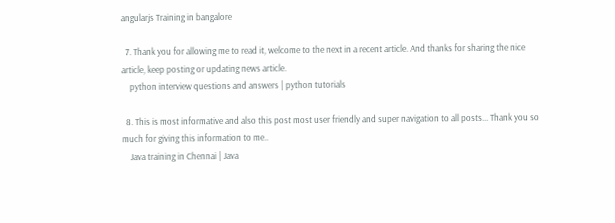angularjs Training in bangalore

  7. Thank you for allowing me to read it, welcome to the next in a recent article. And thanks for sharing the nice article, keep posting or updating news article.
    python interview questions and answers | python tutorials

  8. This is most informative and also this post most user friendly and super navigation to all posts... Thank you so much for giving this information to me..
    Java training in Chennai | Java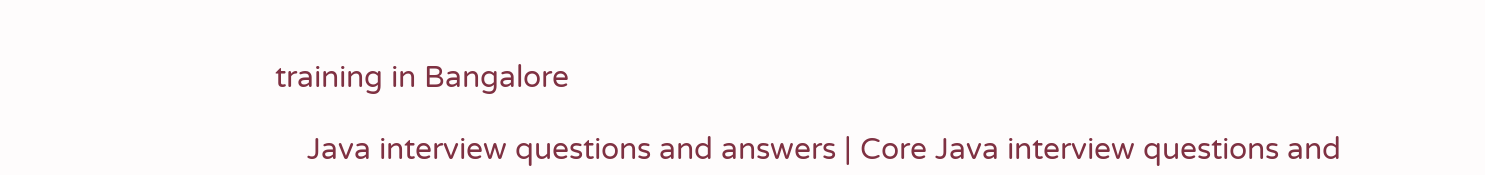training in Bangalore

    Java interview questions and answers | Core Java interview questions and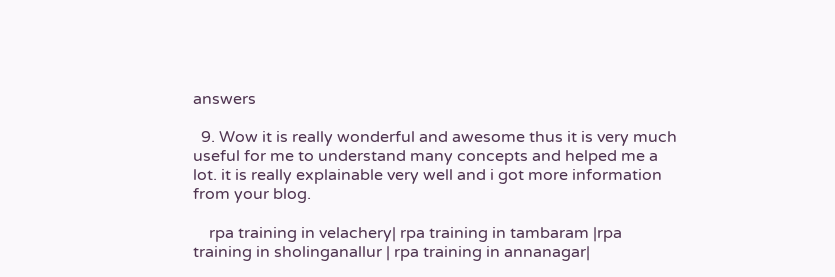answers

  9. Wow it is really wonderful and awesome thus it is very much useful for me to understand many concepts and helped me a lot. it is really explainable very well and i got more information from your blog.

    rpa training in velachery| rpa training in tambaram |rpa training in sholinganallur | rpa training in annanagar|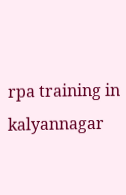rpa training in kalyannagar